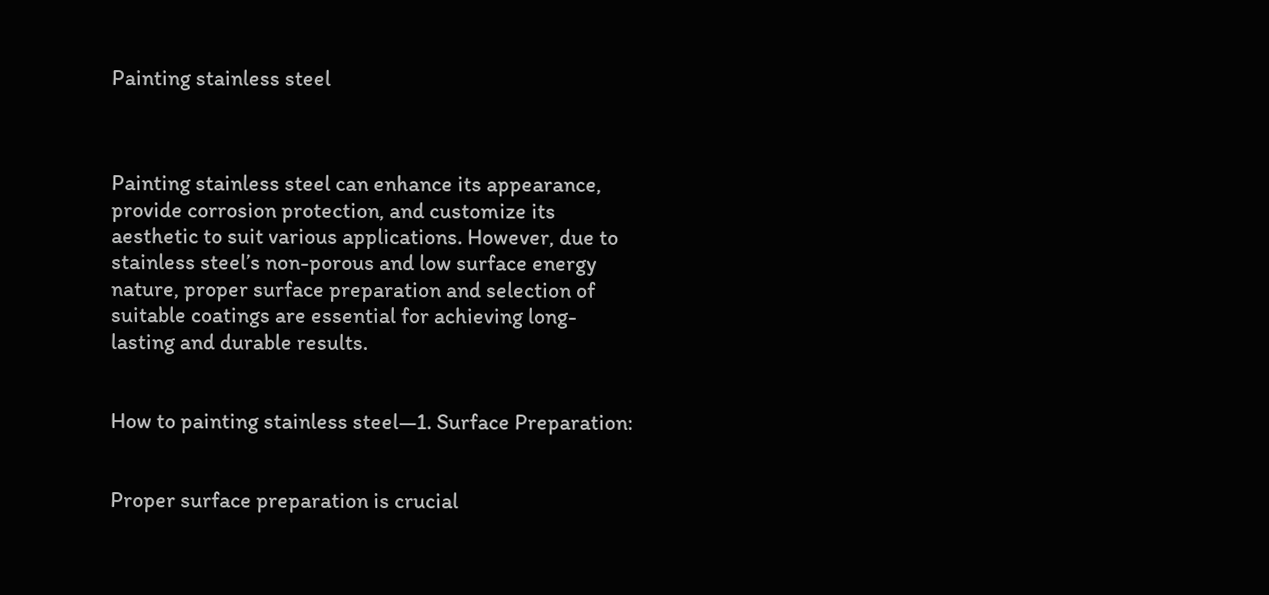Painting stainless steel



Painting stainless steel can enhance its appearance, provide corrosion protection, and customize its aesthetic to suit various applications. However, due to stainless steel’s non-porous and low surface energy nature, proper surface preparation and selection of suitable coatings are essential for achieving long-lasting and durable results.


How to painting stainless steel—1. Surface Preparation:


Proper surface preparation is crucial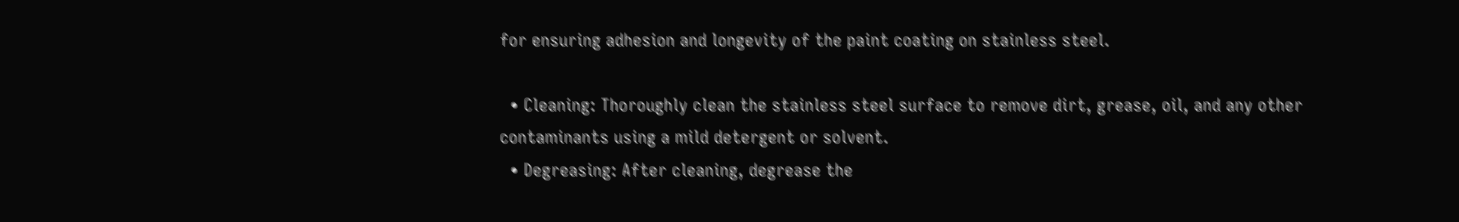for ensuring adhesion and longevity of the paint coating on stainless steel.

  • Cleaning: Thoroughly clean the stainless steel surface to remove dirt, grease, oil, and any other contaminants using a mild detergent or solvent.
  • Degreasing: After cleaning, degrease the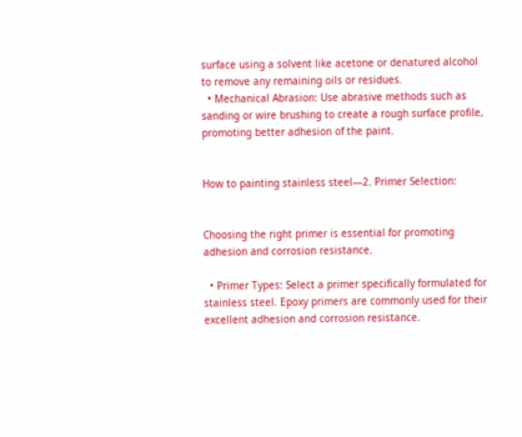surface using a solvent like acetone or denatured alcohol to remove any remaining oils or residues.
  • Mechanical Abrasion: Use abrasive methods such as sanding or wire brushing to create a rough surface profile, promoting better adhesion of the paint.


How to painting stainless steel—2. Primer Selection:


Choosing the right primer is essential for promoting adhesion and corrosion resistance.

  • Primer Types: Select a primer specifically formulated for stainless steel. Epoxy primers are commonly used for their excellent adhesion and corrosion resistance.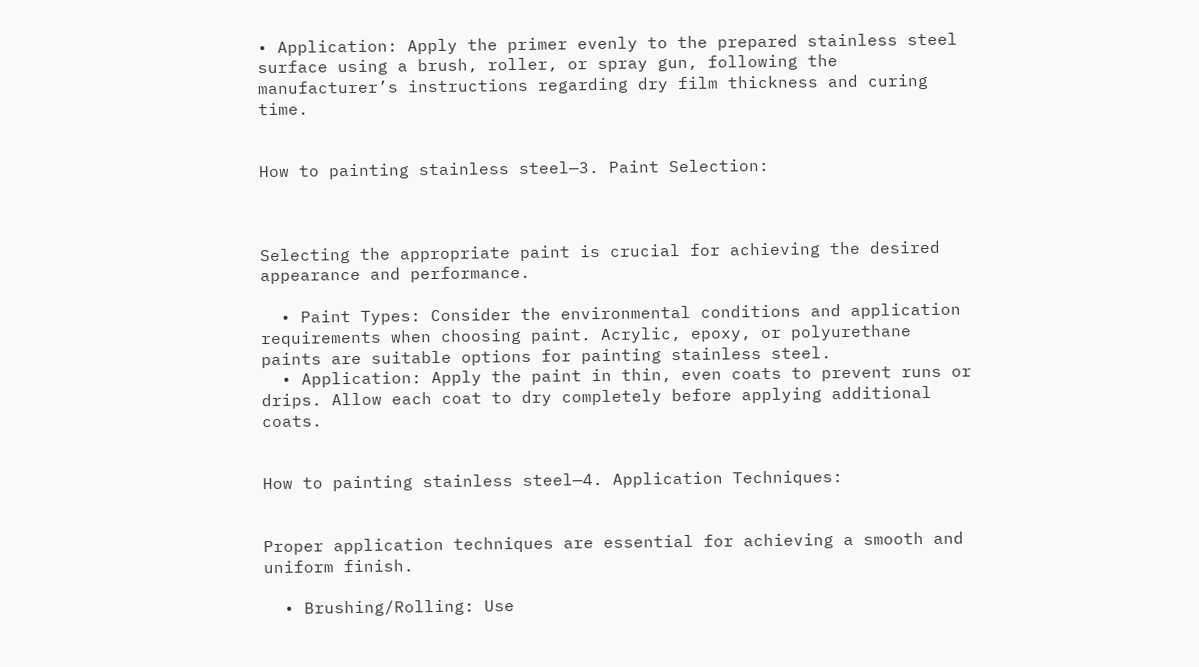• Application: Apply the primer evenly to the prepared stainless steel surface using a brush, roller, or spray gun, following the manufacturer’s instructions regarding dry film thickness and curing time.


How to painting stainless steel—3. Paint Selection:



Selecting the appropriate paint is crucial for achieving the desired appearance and performance.

  • Paint Types: Consider the environmental conditions and application requirements when choosing paint. Acrylic, epoxy, or polyurethane paints are suitable options for painting stainless steel.
  • Application: Apply the paint in thin, even coats to prevent runs or drips. Allow each coat to dry completely before applying additional coats.


How to painting stainless steel—4. Application Techniques:


Proper application techniques are essential for achieving a smooth and uniform finish.

  • Brushing/Rolling: Use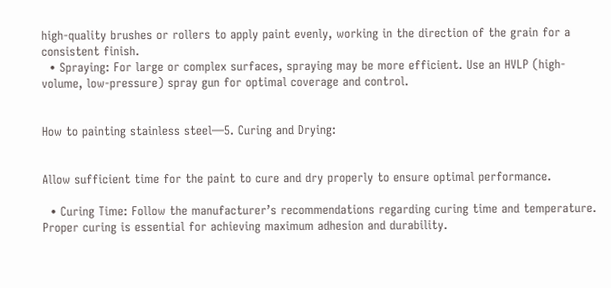high-quality brushes or rollers to apply paint evenly, working in the direction of the grain for a consistent finish.
  • Spraying: For large or complex surfaces, spraying may be more efficient. Use an HVLP (high-volume, low-pressure) spray gun for optimal coverage and control.


How to painting stainless steel—5. Curing and Drying:


Allow sufficient time for the paint to cure and dry properly to ensure optimal performance.

  • Curing Time: Follow the manufacturer’s recommendations regarding curing time and temperature. Proper curing is essential for achieving maximum adhesion and durability.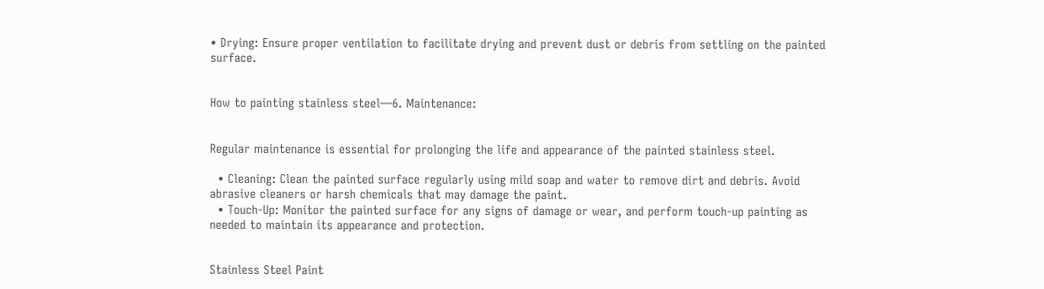• Drying: Ensure proper ventilation to facilitate drying and prevent dust or debris from settling on the painted surface.


How to painting stainless steel—6. Maintenance:


Regular maintenance is essential for prolonging the life and appearance of the painted stainless steel.

  • Cleaning: Clean the painted surface regularly using mild soap and water to remove dirt and debris. Avoid abrasive cleaners or harsh chemicals that may damage the paint.
  • Touch-Up: Monitor the painted surface for any signs of damage or wear, and perform touch-up painting as needed to maintain its appearance and protection.


Stainless Steel Paint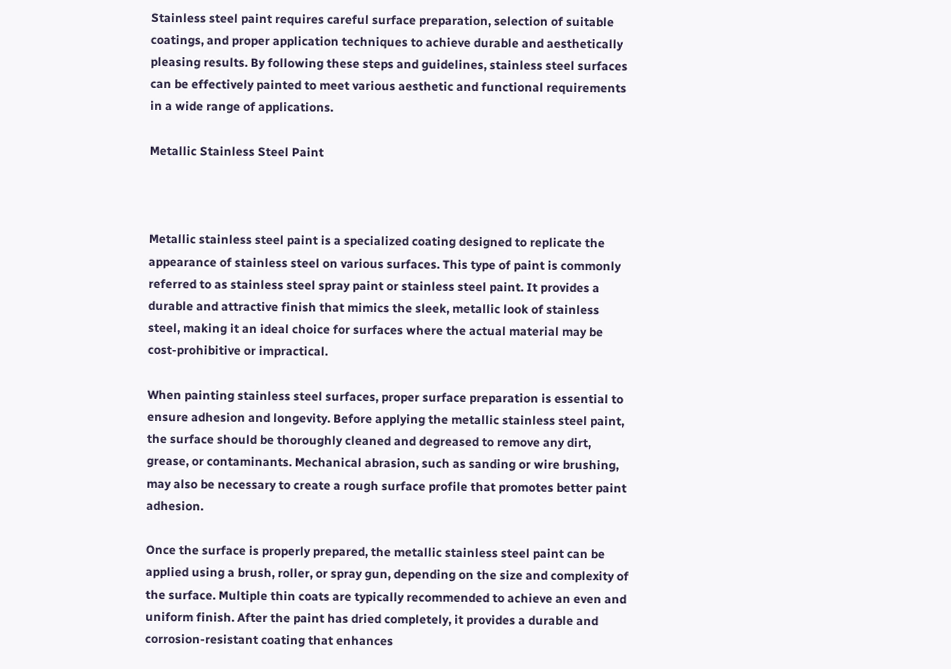Stainless steel paint requires careful surface preparation, selection of suitable coatings, and proper application techniques to achieve durable and aesthetically pleasing results. By following these steps and guidelines, stainless steel surfaces can be effectively painted to meet various aesthetic and functional requirements in a wide range of applications.

Metallic Stainless Steel Paint



Metallic stainless steel paint is a specialized coating designed to replicate the appearance of stainless steel on various surfaces. This type of paint is commonly referred to as stainless steel spray paint or stainless steel paint. It provides a durable and attractive finish that mimics the sleek, metallic look of stainless steel, making it an ideal choice for surfaces where the actual material may be cost-prohibitive or impractical.

When painting stainless steel surfaces, proper surface preparation is essential to ensure adhesion and longevity. Before applying the metallic stainless steel paint, the surface should be thoroughly cleaned and degreased to remove any dirt, grease, or contaminants. Mechanical abrasion, such as sanding or wire brushing, may also be necessary to create a rough surface profile that promotes better paint adhesion.

Once the surface is properly prepared, the metallic stainless steel paint can be applied using a brush, roller, or spray gun, depending on the size and complexity of the surface. Multiple thin coats are typically recommended to achieve an even and uniform finish. After the paint has dried completely, it provides a durable and corrosion-resistant coating that enhances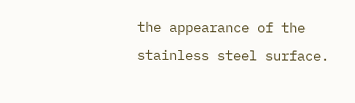the appearance of the stainless steel surface.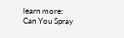learn more: Can You Spray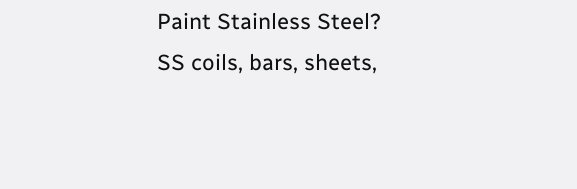Paint Stainless Steel?
SS coils, bars, sheets,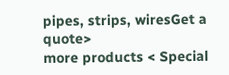pipes, strips, wiresGet a quote>
more products < Special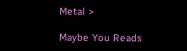Metal >

Maybe You Reads